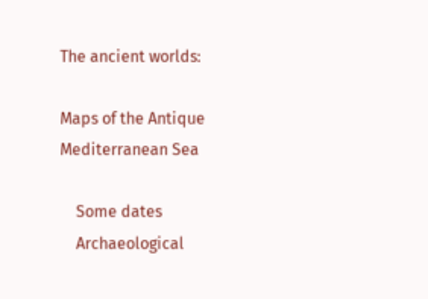The ancient worlds:

Maps of the Antique
Mediterranean Sea

    Some dates
    Archaeological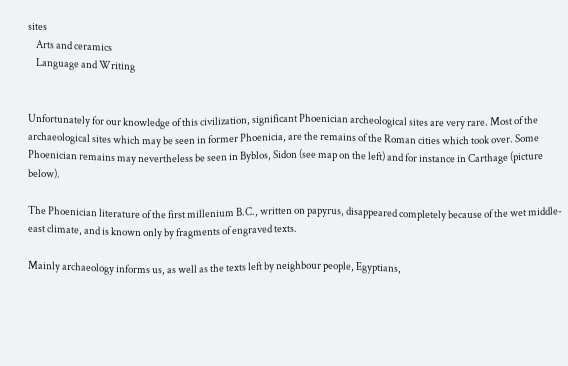sites
    Arts and ceramics
    Language and Writing


Unfortunately for our knowledge of this civilization, significant Phoenician archeological sites are very rare. Most of the archaeological sites which may be seen in former Phoenicia, are the remains of the Roman cities which took over. Some Phoenician remains may nevertheless be seen in Byblos, Sidon (see map on the left) and for instance in Carthage (picture below).

The Phoenician literature of the first millenium B.C., written on papyrus, disappeared completely because of the wet middle-east climate, and is known only by fragments of engraved texts.

Mainly archaeology informs us, as well as the texts left by neighbour people, Egyptians,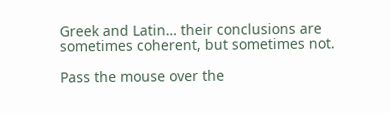Greek and Latin… their conclusions are sometimes coherent, but sometimes not.

Pass the mouse over the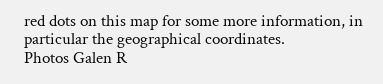red dots on this map for some more information, in particular the geographical coordinates.
Photos Galen R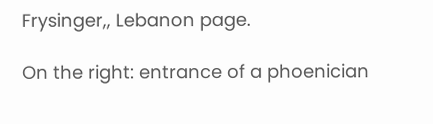Frysinger,, Lebanon page.

On the right: entrance of a phoenician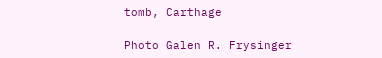tomb, Carthage

Photo Galen R. Frysinger